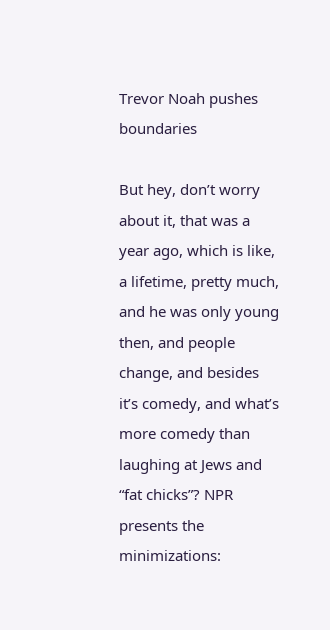Trevor Noah pushes boundaries

But hey, don’t worry about it, that was a year ago, which is like, a lifetime, pretty much, and he was only young then, and people change, and besides it’s comedy, and what’s more comedy than laughing at Jews and “fat chicks”? NPR presents the minimizations: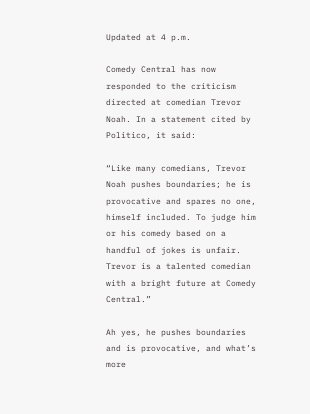Updated at 4 p.m.

Comedy Central has now responded to the criticism directed at comedian Trevor Noah. In a statement cited by Politico, it said:

“Like many comedians, Trevor Noah pushes boundaries; he is provocative and spares no one, himself included. To judge him or his comedy based on a handful of jokes is unfair. Trevor is a talented comedian with a bright future at Comedy Central.”

Ah yes, he pushes boundaries and is provocative, and what’s more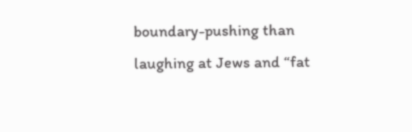boundary-pushing than laughing at Jews and “fat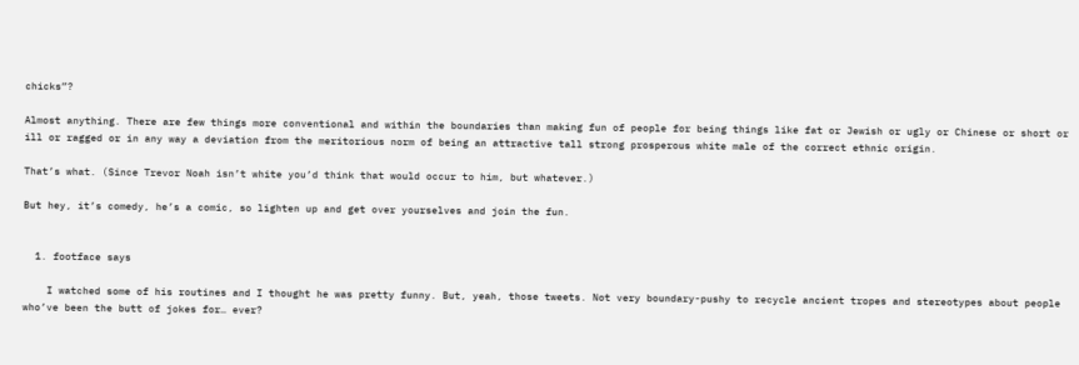chicks”?

Almost anything. There are few things more conventional and within the boundaries than making fun of people for being things like fat or Jewish or ugly or Chinese or short or ill or ragged or in any way a deviation from the meritorious norm of being an attractive tall strong prosperous white male of the correct ethnic origin.

That’s what. (Since Trevor Noah isn’t white you’d think that would occur to him, but whatever.)

But hey, it’s comedy, he’s a comic, so lighten up and get over yourselves and join the fun.


  1. footface says

    I watched some of his routines and I thought he was pretty funny. But, yeah, those tweets. Not very boundary-pushy to recycle ancient tropes and stereotypes about people who’ve been the butt of jokes for… ever?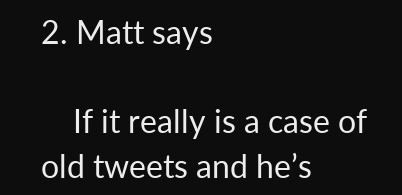2. Matt says

    If it really is a case of old tweets and he’s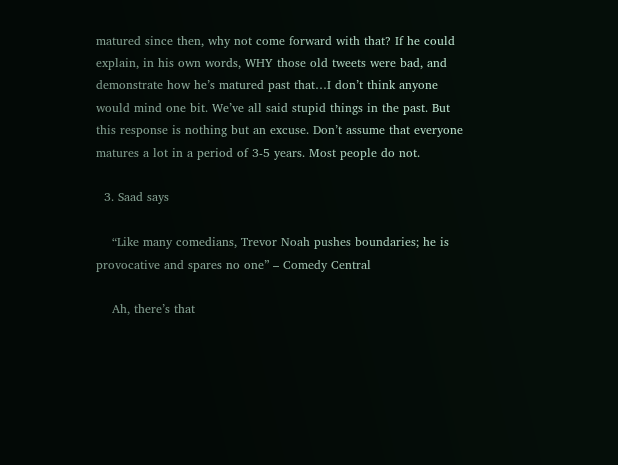matured since then, why not come forward with that? If he could explain, in his own words, WHY those old tweets were bad, and demonstrate how he’s matured past that…I don’t think anyone would mind one bit. We’ve all said stupid things in the past. But this response is nothing but an excuse. Don’t assume that everyone matures a lot in a period of 3-5 years. Most people do not.

  3. Saad says

    “Like many comedians, Trevor Noah pushes boundaries; he is provocative and spares no one” – Comedy Central

    Ah, there’s that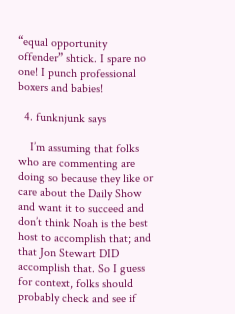“equal opportunity offender” shtick. I spare no one! I punch professional boxers and babies!

  4. funknjunk says

    I’m assuming that folks who are commenting are doing so because they like or care about the Daily Show and want it to succeed and don’t think Noah is the best host to accomplish that; and that Jon Stewart DID accomplish that. So I guess for context, folks should probably check and see if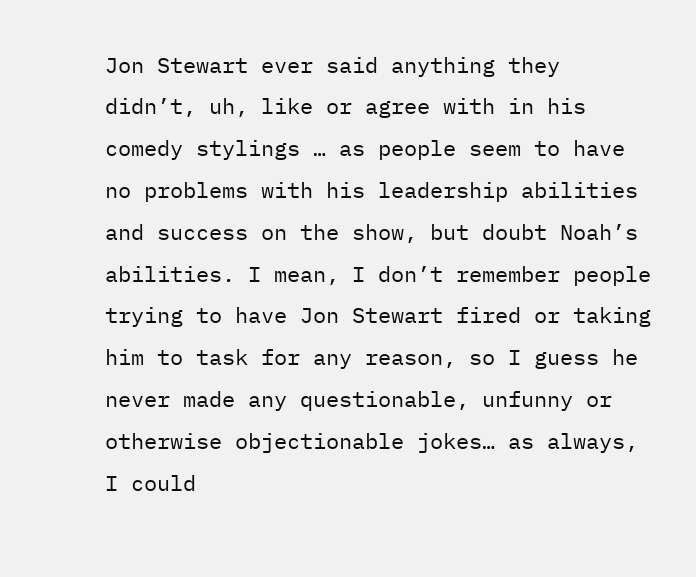Jon Stewart ever said anything they didn’t, uh, like or agree with in his comedy stylings … as people seem to have no problems with his leadership abilities and success on the show, but doubt Noah’s abilities. I mean, I don’t remember people trying to have Jon Stewart fired or taking him to task for any reason, so I guess he never made any questionable, unfunny or otherwise objectionable jokes… as always, I could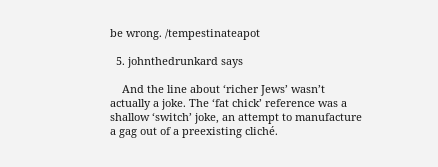be wrong. /tempestinateapot

  5. johnthedrunkard says

    And the line about ‘richer Jews’ wasn’t actually a joke. The ‘fat chick’ reference was a shallow ‘switch’ joke, an attempt to manufacture a gag out of a preexisting cliché.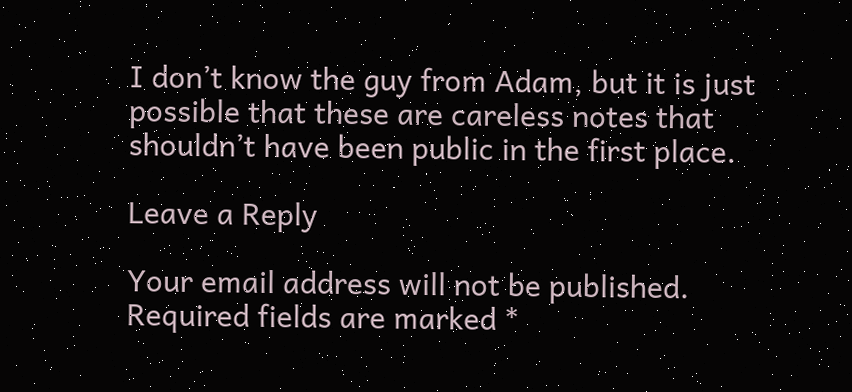I don’t know the guy from Adam, but it is just possible that these are careless notes that shouldn’t have been public in the first place.

Leave a Reply

Your email address will not be published. Required fields are marked *